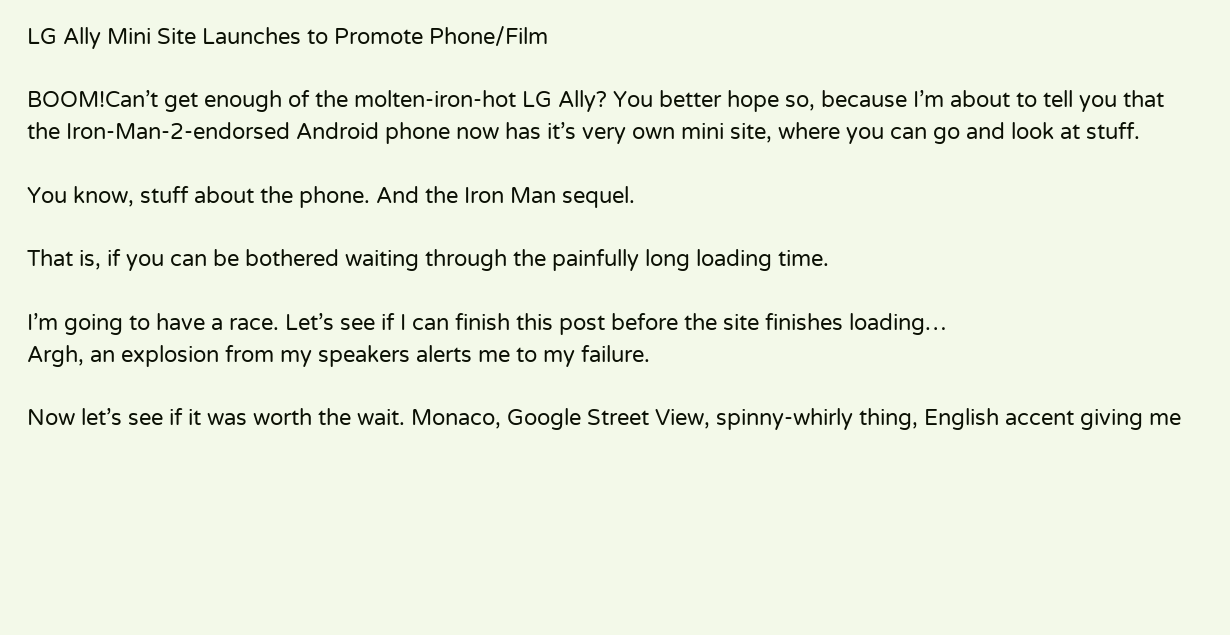LG Ally Mini Site Launches to Promote Phone/Film

BOOM!Can’t get enough of the molten-iron-hot LG Ally? You better hope so, because I’m about to tell you that the Iron-Man-2-endorsed Android phone now has it’s very own mini site, where you can go and look at stuff.

You know, stuff about the phone. And the Iron Man sequel.

That is, if you can be bothered waiting through the painfully long loading time.

I’m going to have a race. Let’s see if I can finish this post before the site finishes loading…
Argh, an explosion from my speakers alerts me to my failure.

Now let’s see if it was worth the wait. Monaco, Google Street View, spinny-whirly thing, English accent giving me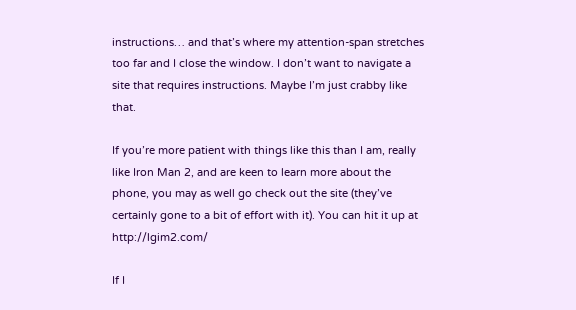instructions… and that’s where my attention-span stretches too far and I close the window. I don’t want to navigate a site that requires instructions. Maybe I’m just crabby like that.

If you’re more patient with things like this than I am, really like Iron Man 2, and are keen to learn more about the phone, you may as well go check out the site (they’ve certainly gone to a bit of effort with it). You can hit it up at http://lgim2.com/

If I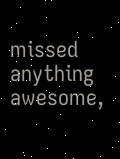missed anything awesome,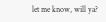let me know, will ya?